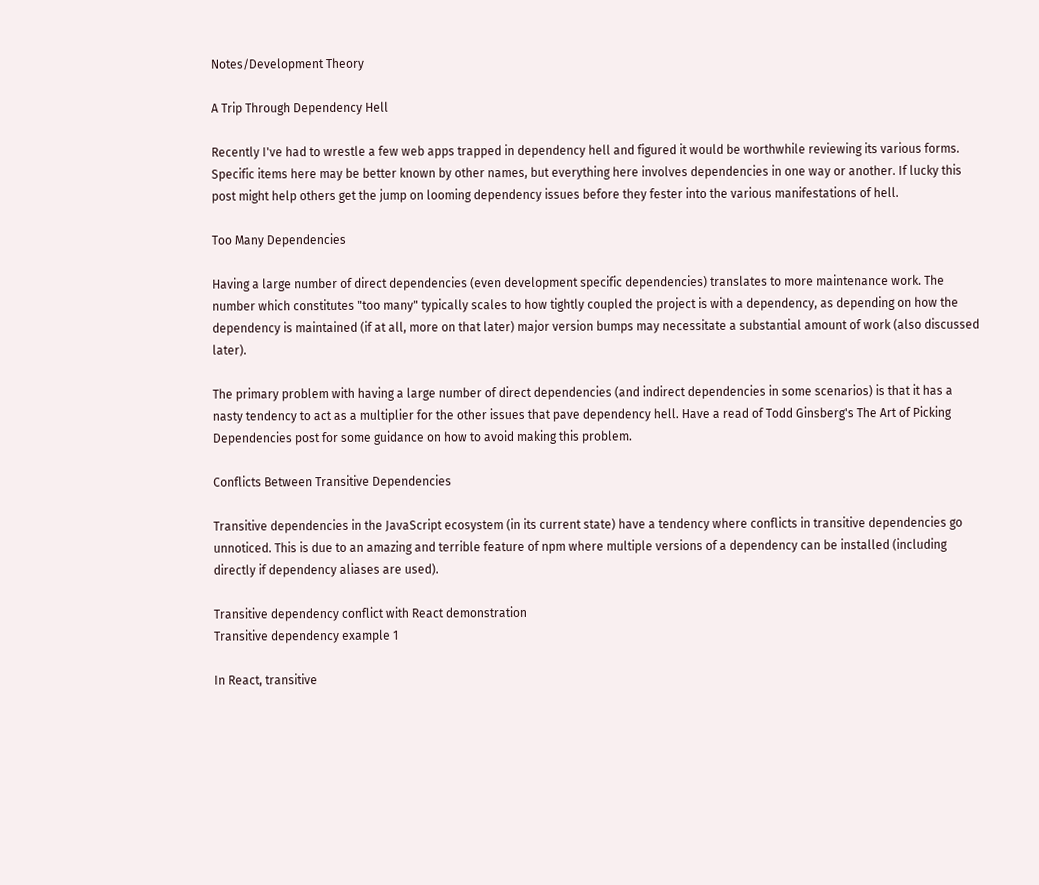Notes/Development Theory

A Trip Through Dependency Hell

Recently I've had to wrestle a few web apps trapped in dependency hell and figured it would be worthwhile reviewing its various forms. Specific items here may be better known by other names, but everything here involves dependencies in one way or another. If lucky this post might help others get the jump on looming dependency issues before they fester into the various manifestations of hell.

Too Many Dependencies

Having a large number of direct dependencies (even development specific dependencies) translates to more maintenance work. The number which constitutes "too many" typically scales to how tightly coupled the project is with a dependency, as depending on how the dependency is maintained (if at all, more on that later) major version bumps may necessitate a substantial amount of work (also discussed later).

The primary problem with having a large number of direct dependencies (and indirect dependencies in some scenarios) is that it has a nasty tendency to act as a multiplier for the other issues that pave dependency hell. Have a read of Todd Ginsberg's The Art of Picking Dependencies post for some guidance on how to avoid making this problem.

Conflicts Between Transitive Dependencies

Transitive dependencies in the JavaScript ecosystem (in its current state) have a tendency where conflicts in transitive dependencies go unnoticed. This is due to an amazing and terrible feature of npm where multiple versions of a dependency can be installed (including directly if dependency aliases are used).

Transitive dependency conflict with React demonstration
Transitive dependency example 1

In React, transitive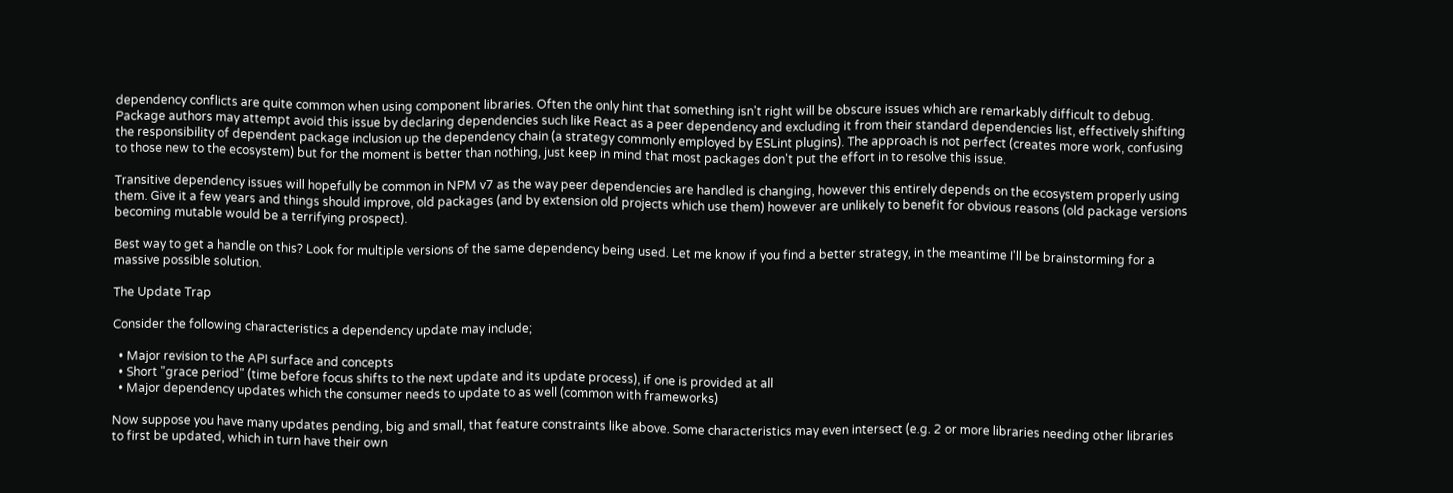dependency conflicts are quite common when using component libraries. Often the only hint that something isn't right will be obscure issues which are remarkably difficult to debug. Package authors may attempt avoid this issue by declaring dependencies such like React as a peer dependency and excluding it from their standard dependencies list, effectively shifting the responsibility of dependent package inclusion up the dependency chain (a strategy commonly employed by ESLint plugins). The approach is not perfect (creates more work, confusing to those new to the ecosystem) but for the moment is better than nothing, just keep in mind that most packages don't put the effort in to resolve this issue.

Transitive dependency issues will hopefully be common in NPM v7 as the way peer dependencies are handled is changing, however this entirely depends on the ecosystem properly using them. Give it a few years and things should improve, old packages (and by extension old projects which use them) however are unlikely to benefit for obvious reasons (old package versions becoming mutable would be a terrifying prospect).

Best way to get a handle on this? Look for multiple versions of the same dependency being used. Let me know if you find a better strategy, in the meantime I'll be brainstorming for a massive possible solution.

The Update Trap

Consider the following characteristics a dependency update may include;

  • Major revision to the API surface and concepts
  • Short "grace period" (time before focus shifts to the next update and its update process), if one is provided at all
  • Major dependency updates which the consumer needs to update to as well (common with frameworks)

Now suppose you have many updates pending, big and small, that feature constraints like above. Some characteristics may even intersect (e.g. 2 or more libraries needing other libraries to first be updated, which in turn have their own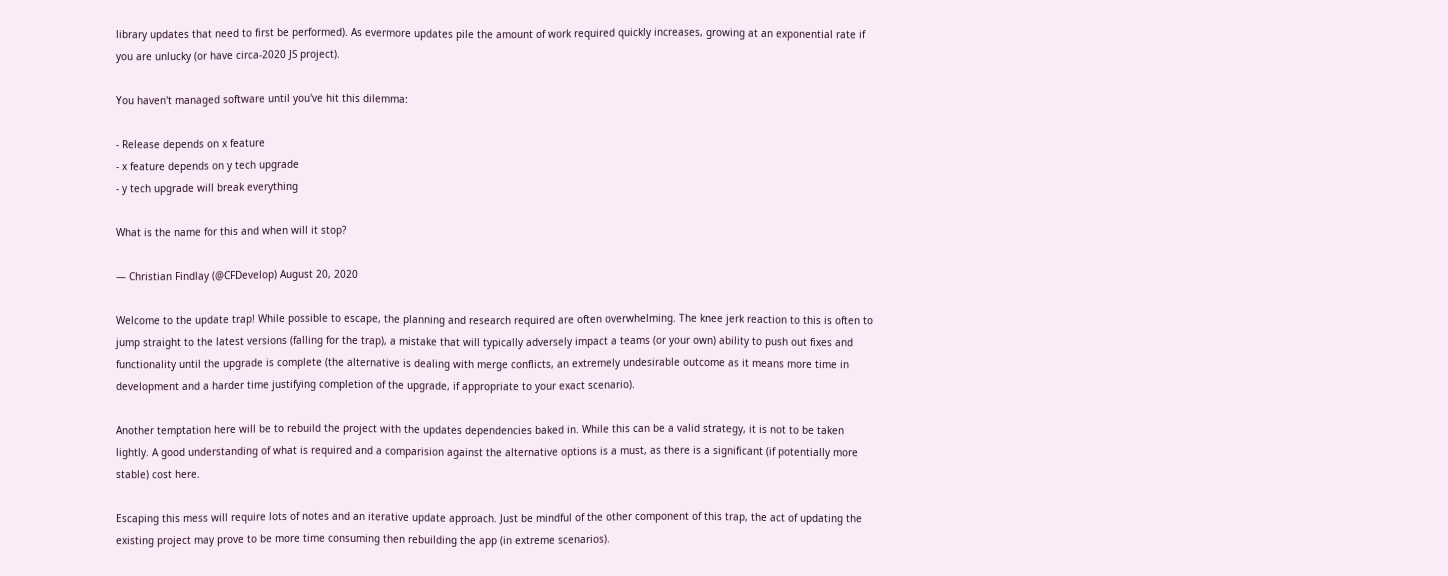library updates that need to first be performed). As evermore updates pile the amount of work required quickly increases, growing at an exponential rate if you are unlucky (or have circa-2020 JS project).

You haven't managed software until you've hit this dilemma:

- Release depends on x feature
- x feature depends on y tech upgrade
- y tech upgrade will break everything

What is the name for this and when will it stop?

— Christian Findlay (@CFDevelop) August 20, 2020

Welcome to the update trap! While possible to escape, the planning and research required are often overwhelming. The knee jerk reaction to this is often to jump straight to the latest versions (falling for the trap), a mistake that will typically adversely impact a teams (or your own) ability to push out fixes and functionality until the upgrade is complete (the alternative is dealing with merge conflicts, an extremely undesirable outcome as it means more time in development and a harder time justifying completion of the upgrade, if appropriate to your exact scenario).

Another temptation here will be to rebuild the project with the updates dependencies baked in. While this can be a valid strategy, it is not to be taken lightly. A good understanding of what is required and a comparision against the alternative options is a must, as there is a significant (if potentially more stable) cost here.

Escaping this mess will require lots of notes and an iterative update approach. Just be mindful of the other component of this trap, the act of updating the existing project may prove to be more time consuming then rebuilding the app (in extreme scenarios).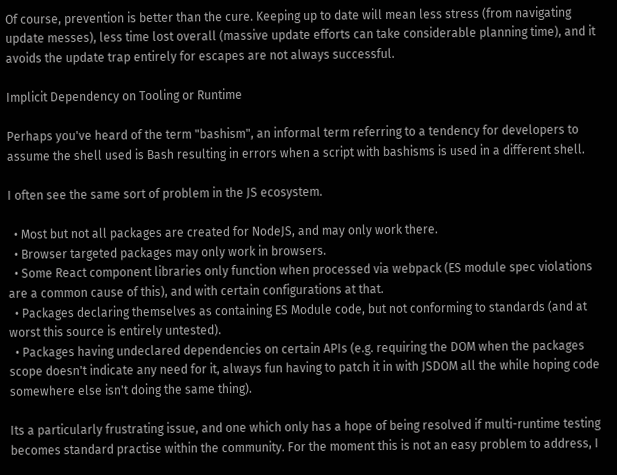Of course, prevention is better than the cure. Keeping up to date will mean less stress (from navigating update messes), less time lost overall (massive update efforts can take considerable planning time), and it avoids the update trap entirely for escapes are not always successful.

Implicit Dependency on Tooling or Runtime

Perhaps you've heard of the term "bashism", an informal term referring to a tendency for developers to assume the shell used is Bash resulting in errors when a script with bashisms is used in a different shell.

I often see the same sort of problem in the JS ecosystem.

  • Most but not all packages are created for NodeJS, and may only work there.
  • Browser targeted packages may only work in browsers.
  • Some React component libraries only function when processed via webpack (ES module spec violations are a common cause of this), and with certain configurations at that.
  • Packages declaring themselves as containing ES Module code, but not conforming to standards (and at worst this source is entirely untested).
  • Packages having undeclared dependencies on certain APIs (e.g. requiring the DOM when the packages scope doesn't indicate any need for it, always fun having to patch it in with JSDOM all the while hoping code somewhere else isn't doing the same thing).

Its a particularly frustrating issue, and one which only has a hope of being resolved if multi-runtime testing becomes standard practise within the community. For the moment this is not an easy problem to address, I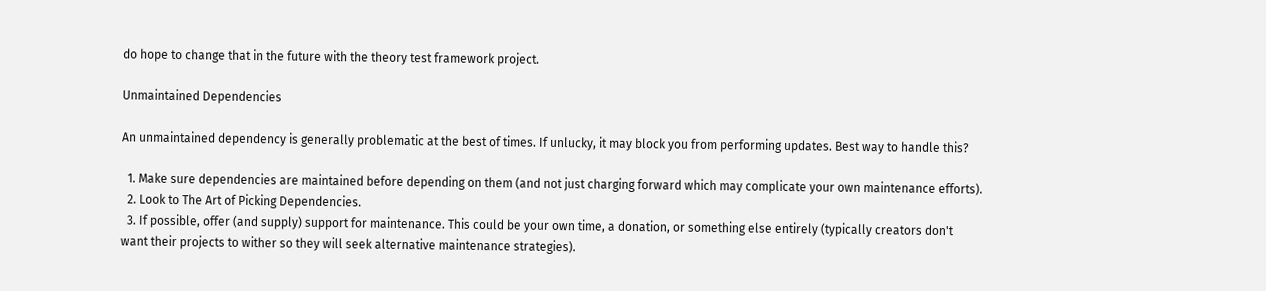do hope to change that in the future with the theory test framework project.

Unmaintained Dependencies

An unmaintained dependency is generally problematic at the best of times. If unlucky, it may block you from performing updates. Best way to handle this?

  1. Make sure dependencies are maintained before depending on them (and not just charging forward which may complicate your own maintenance efforts).
  2. Look to The Art of Picking Dependencies.
  3. If possible, offer (and supply) support for maintenance. This could be your own time, a donation, or something else entirely (typically creators don't want their projects to wither so they will seek alternative maintenance strategies).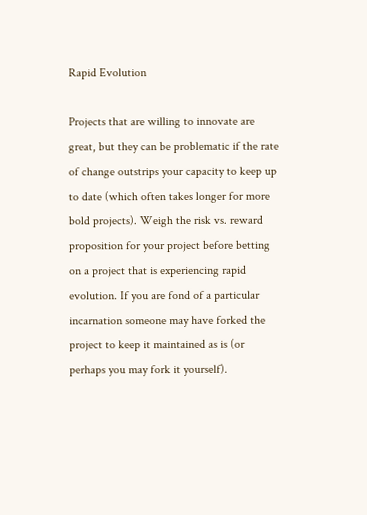Rapid Evolution

Projects that are willing to innovate are great, but they can be problematic if the rate of change outstrips your capacity to keep up to date (which often takes longer for more bold projects). Weigh the risk vs. reward proposition for your project before betting on a project that is experiencing rapid evolution. If you are fond of a particular incarnation someone may have forked the project to keep it maintained as is (or perhaps you may fork it yourself).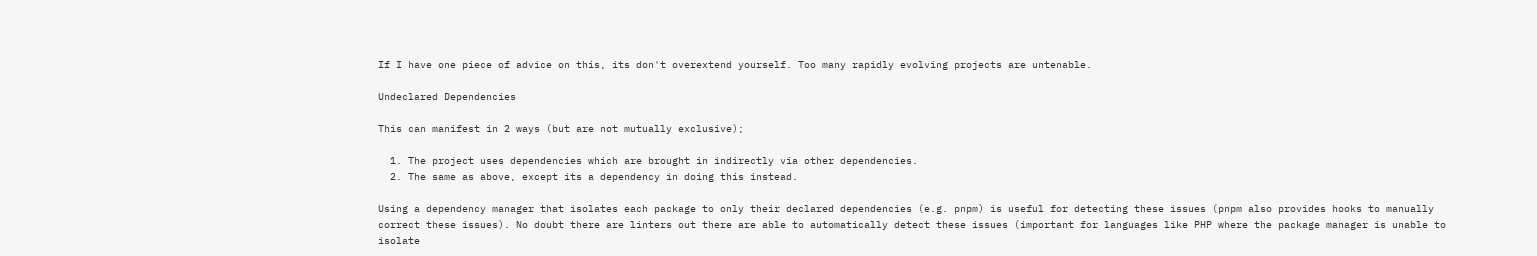If I have one piece of advice on this, its don't overextend yourself. Too many rapidly evolving projects are untenable.

Undeclared Dependencies

This can manifest in 2 ways (but are not mutually exclusive);

  1. The project uses dependencies which are brought in indirectly via other dependencies.
  2. The same as above, except its a dependency in doing this instead.

Using a dependency manager that isolates each package to only their declared dependencies (e.g. pnpm) is useful for detecting these issues (pnpm also provides hooks to manually correct these issues). No doubt there are linters out there are able to automatically detect these issues (important for languages like PHP where the package manager is unable to isolate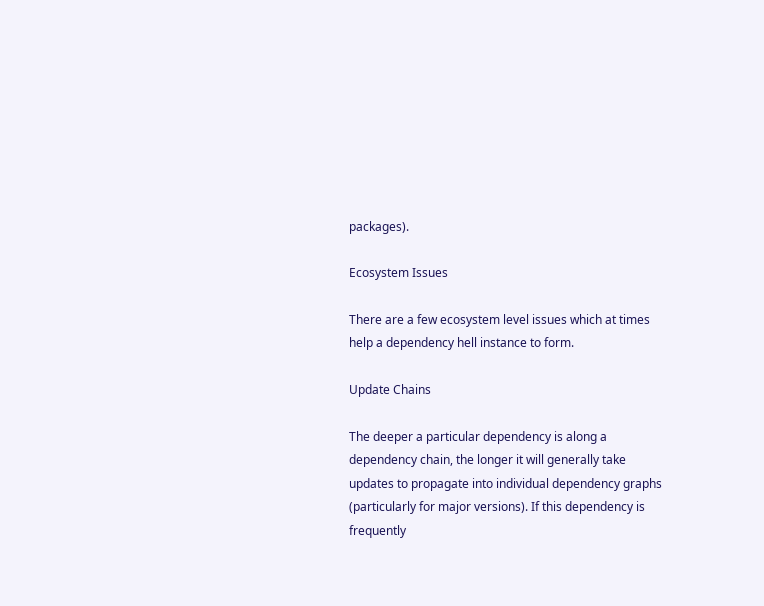packages).

Ecosystem Issues

There are a few ecosystem level issues which at times help a dependency hell instance to form.

Update Chains

The deeper a particular dependency is along a dependency chain, the longer it will generally take updates to propagate into individual dependency graphs (particularly for major versions). If this dependency is frequently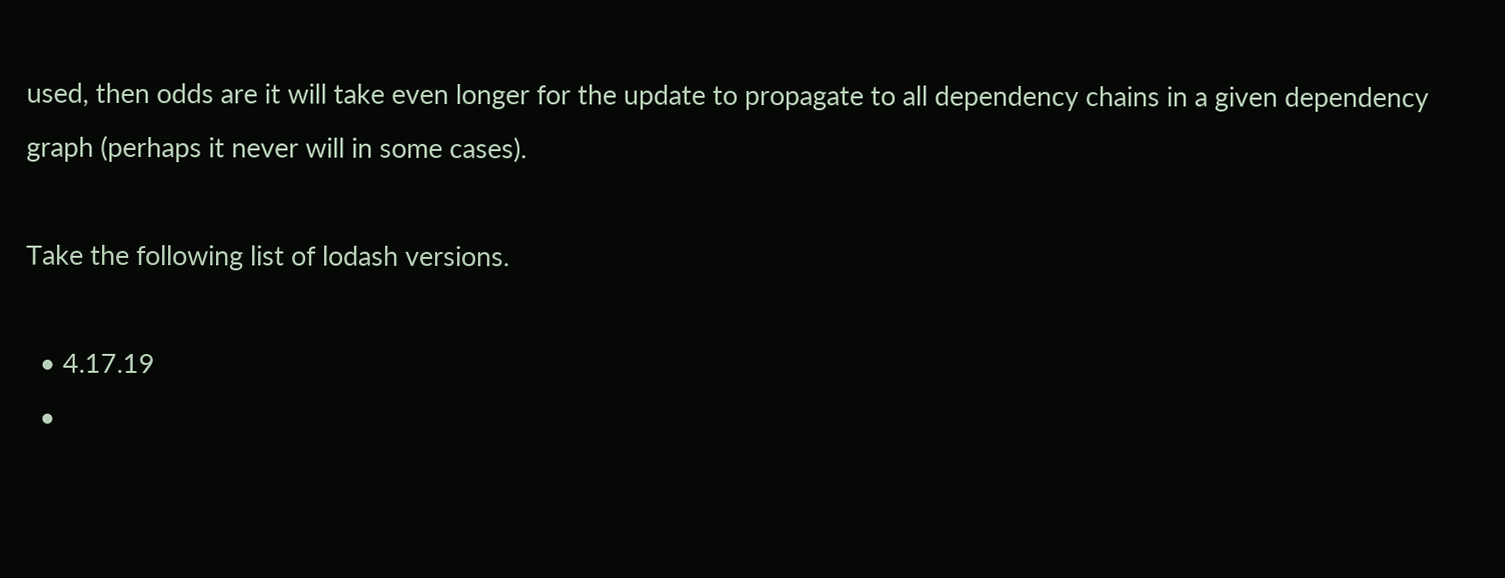used, then odds are it will take even longer for the update to propagate to all dependency chains in a given dependency graph (perhaps it never will in some cases).

Take the following list of lodash versions.

  • 4.17.19
  •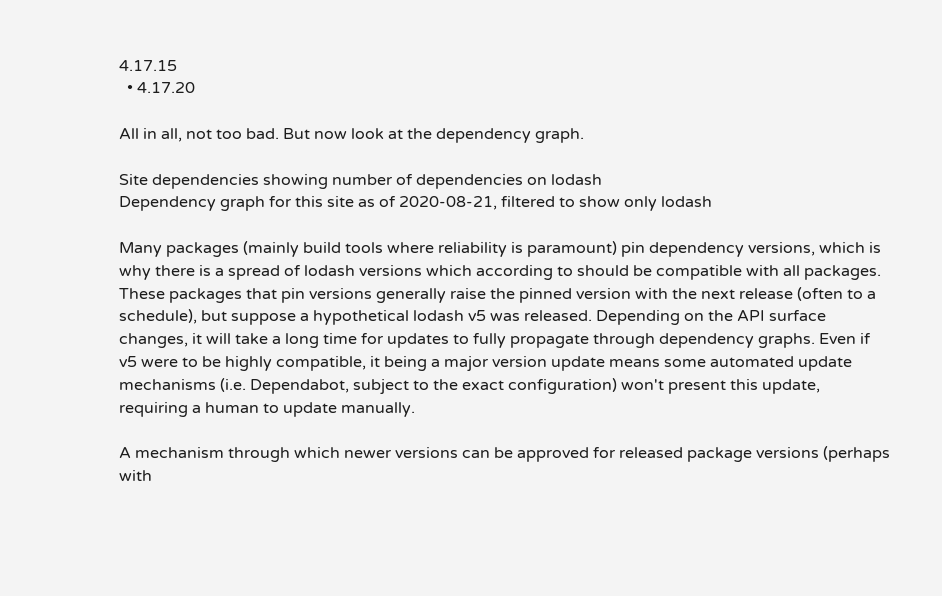4.17.15
  • 4.17.20

All in all, not too bad. But now look at the dependency graph.

Site dependencies showing number of dependencies on lodash
Dependency graph for this site as of 2020-08-21, filtered to show only lodash

Many packages (mainly build tools where reliability is paramount) pin dependency versions, which is why there is a spread of lodash versions which according to should be compatible with all packages. These packages that pin versions generally raise the pinned version with the next release (often to a schedule), but suppose a hypothetical lodash v5 was released. Depending on the API surface changes, it will take a long time for updates to fully propagate through dependency graphs. Even if v5 were to be highly compatible, it being a major version update means some automated update mechanisms (i.e. Dependabot, subject to the exact configuration) won't present this update, requiring a human to update manually.

A mechanism through which newer versions can be approved for released package versions (perhaps with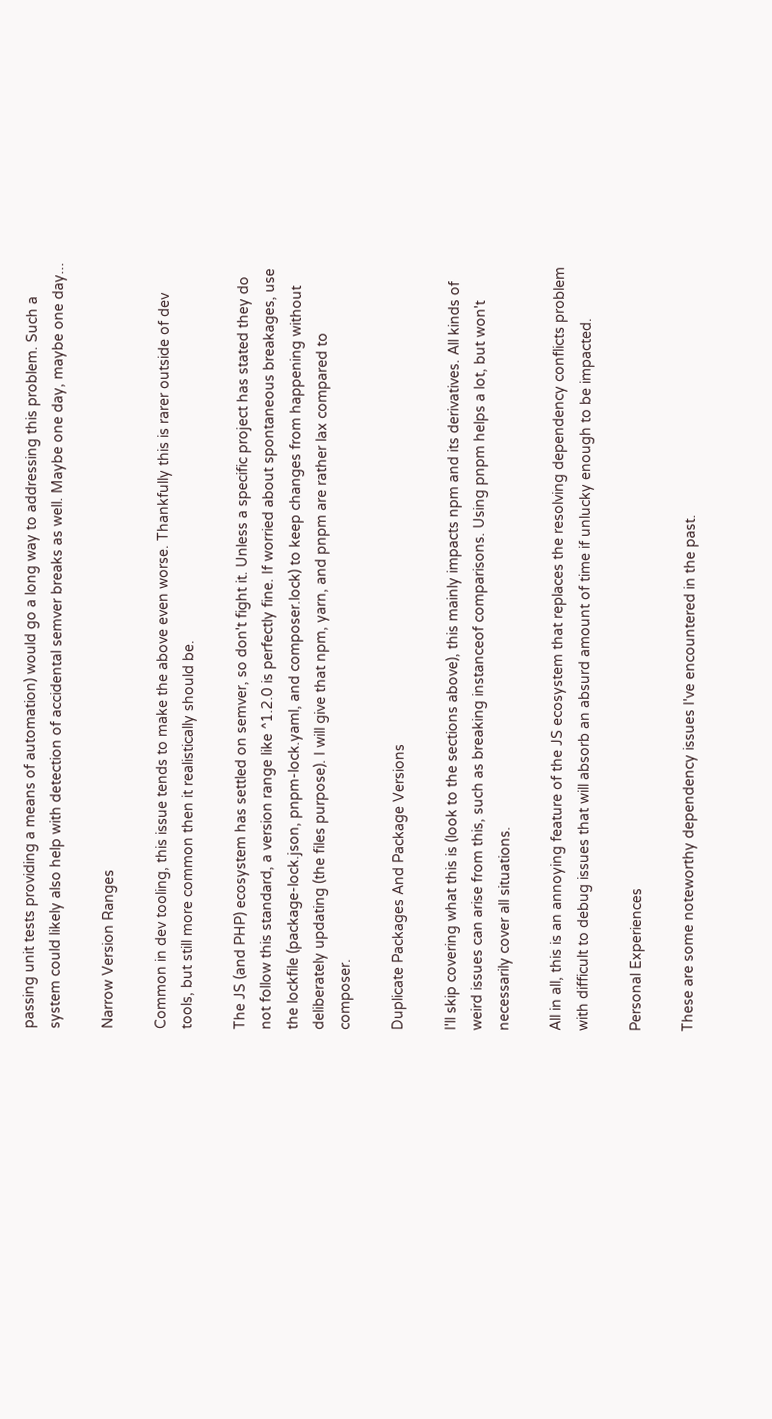passing unit tests providing a means of automation) would go a long way to addressing this problem. Such a system could likely also help with detection of accidental semver breaks as well. Maybe one day, maybe one day...

Narrow Version Ranges

Common in dev tooling, this issue tends to make the above even worse. Thankfully this is rarer outside of dev tools, but still more common then it realistically should be.

The JS (and PHP) ecosystem has settled on semver, so don't fight it. Unless a specific project has stated they do not follow this standard, a version range like ^1.2.0 is perfectly fine. If worried about spontaneous breakages, use the lockfile (package-lock.json, pnpm-lock.yaml, and composer.lock) to keep changes from happening without deliberately updating (the files purpose). I will give that npm, yarn, and pnpm are rather lax compared to composer.

Duplicate Packages And Package Versions

I'll skip covering what this is (look to the sections above), this mainly impacts npm and its derivatives. All kinds of weird issues can arise from this, such as breaking instanceof comparisons. Using pnpm helps a lot, but won't necessarily cover all situations.

All in all, this is an annoying feature of the JS ecosystem that replaces the resolving dependency conflicts problem with difficult to debug issues that will absorb an absurd amount of time if unlucky enough to be impacted.

Personal Experiences

These are some noteworthy dependency issues I've encountered in the past.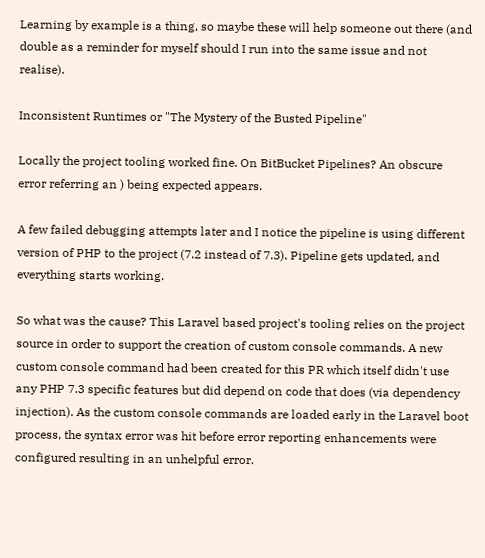Learning by example is a thing, so maybe these will help someone out there (and double as a reminder for myself should I run into the same issue and not realise).

Inconsistent Runtimes or "The Mystery of the Busted Pipeline"

Locally the project tooling worked fine. On BitBucket Pipelines? An obscure error referring an ) being expected appears.

A few failed debugging attempts later and I notice the pipeline is using different version of PHP to the project (7.2 instead of 7.3). Pipeline gets updated, and everything starts working.

So what was the cause? This Laravel based project's tooling relies on the project source in order to support the creation of custom console commands. A new custom console command had been created for this PR which itself didn't use any PHP 7.3 specific features but did depend on code that does (via dependency injection). As the custom console commands are loaded early in the Laravel boot process, the syntax error was hit before error reporting enhancements were configured resulting in an unhelpful error.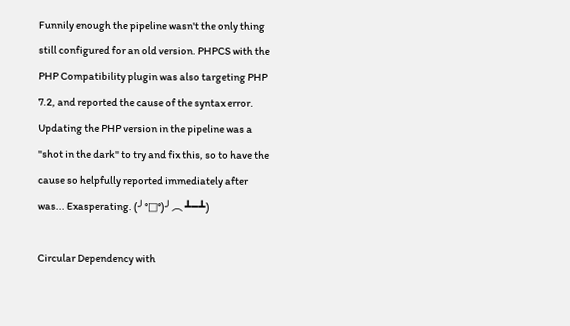Funnily enough the pipeline wasn't the only thing still configured for an old version. PHPCS with the PHP Compatibility plugin was also targeting PHP 7.2, and reported the cause of the syntax error. Updating the PHP version in the pipeline was a "shot in the dark" to try and fix this, so to have the cause so helpfully reported immediately after was... Exasperating. (╯°□°)╯︵ ┻━┻)

Circular Dependency with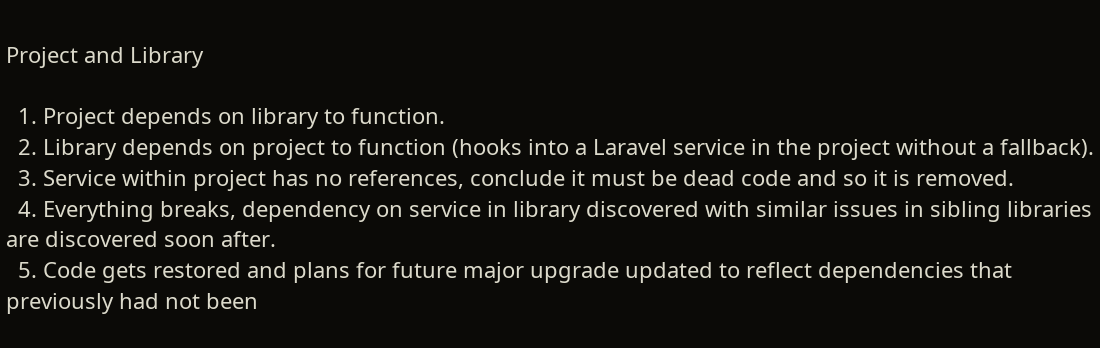Project and Library

  1. Project depends on library to function.
  2. Library depends on project to function (hooks into a Laravel service in the project without a fallback).
  3. Service within project has no references, conclude it must be dead code and so it is removed.
  4. Everything breaks, dependency on service in library discovered with similar issues in sibling libraries are discovered soon after.
  5. Code gets restored and plans for future major upgrade updated to reflect dependencies that previously had not been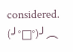considered. (╯°□°)╯︵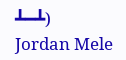┻━┻)
Jordan Mele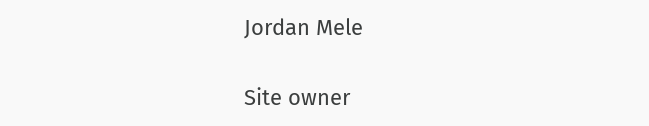Jordan Mele

Site owner